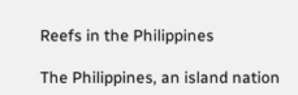Reefs in the Philippines

The Philippines, an island nation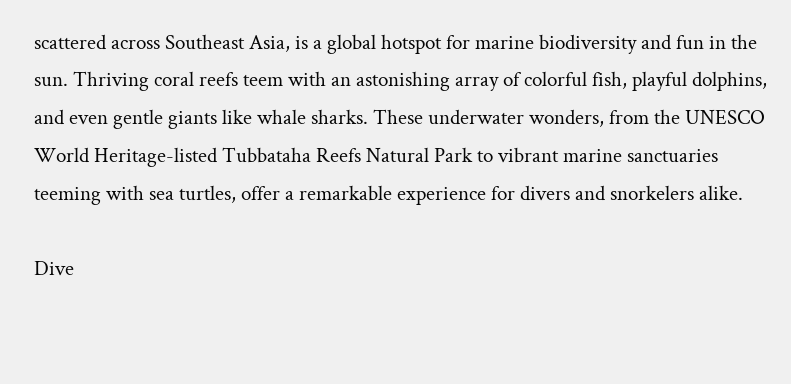scattered across Southeast Asia, is a global hotspot for marine biodiversity and fun in the sun. Thriving coral reefs teem with an astonishing array of colorful fish, playful dolphins, and even gentle giants like whale sharks. These underwater wonders, from the UNESCO World Heritage-listed Tubbataha Reefs Natural Park to vibrant marine sanctuaries teeming with sea turtles, offer a remarkable experience for divers and snorkelers alike.

Dive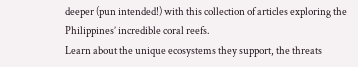deeper (pun intended!) with this collection of articles exploring the Philippines’ incredible coral reefs.
Learn about the unique ecosystems they support, the threats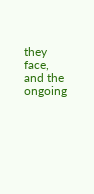they face, and the ongoing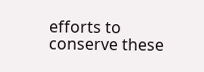efforts to conserve these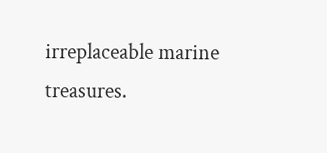irreplaceable marine treasures.